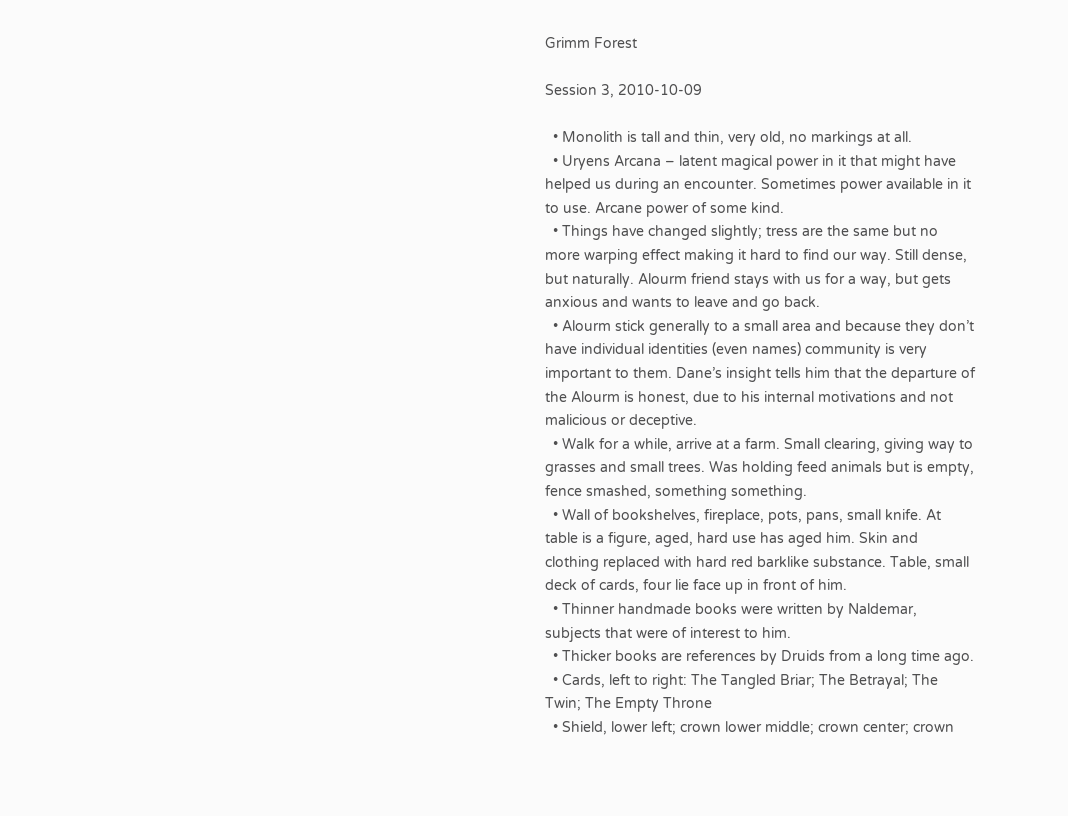Grimm Forest

Session 3, 2010-10-09

  • Monolith is tall and thin, very old, no markings at all.
  • Uryens Arcana – latent magical power in it that might have helped us during an encounter. Sometimes power available in it to use. Arcane power of some kind.
  • Things have changed slightly; tress are the same but no more warping effect making it hard to find our way. Still dense, but naturally. Alourm friend stays with us for a way, but gets anxious and wants to leave and go back.
  • Alourm stick generally to a small area and because they don’t have individual identities (even names) community is very important to them. Dane’s insight tells him that the departure of the Alourm is honest, due to his internal motivations and not malicious or deceptive.
  • Walk for a while, arrive at a farm. Small clearing, giving way to grasses and small trees. Was holding feed animals but is empty, fence smashed, something something.
  • Wall of bookshelves, fireplace, pots, pans, small knife. At table is a figure, aged, hard use has aged him. Skin and clothing replaced with hard red barklike substance. Table, small deck of cards, four lie face up in front of him.
  • Thinner handmade books were written by Naldemar, subjects that were of interest to him.
  • Thicker books are references by Druids from a long time ago.
  • Cards, left to right: The Tangled Briar; The Betrayal; The Twin; The Empty Throne
  • Shield, lower left; crown lower middle; crown center; crown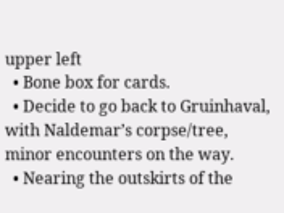upper left
  • Bone box for cards.
  • Decide to go back to Gruinhaval, with Naldemar’s corpse/tree, minor encounters on the way.
  • Nearing the outskirts of the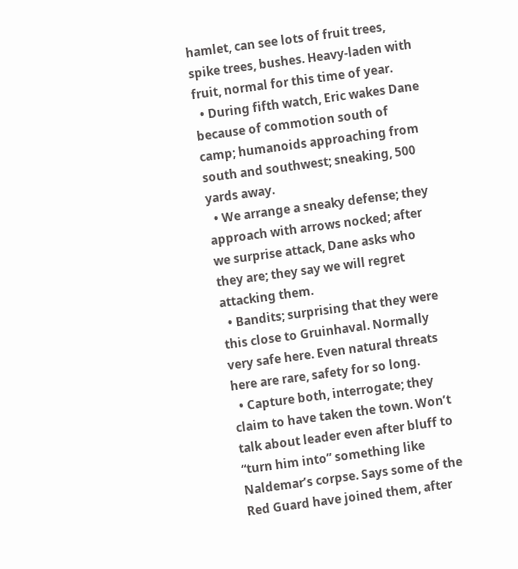hamlet, can see lots of fruit trees, spike trees, bushes. Heavy-laden with fruit, normal for this time of year.
  • During fifth watch, Eric wakes Dane because of commotion south of camp; humanoids approaching from south and southwest; sneaking, 500 yards away.
  • We arrange a sneaky defense; they approach with arrows nocked; after we surprise attack, Dane asks who they are; they say we will regret attacking them.
  • Bandits; surprising that they were this close to Gruinhaval. Normally very safe here. Even natural threats here are rare, safety for so long.
  • Capture both, interrogate; they claim to have taken the town. Won’t talk about leader even after bluff to “turn him into” something like Naldemar’s corpse. Says some of the Red Guard have joined them, after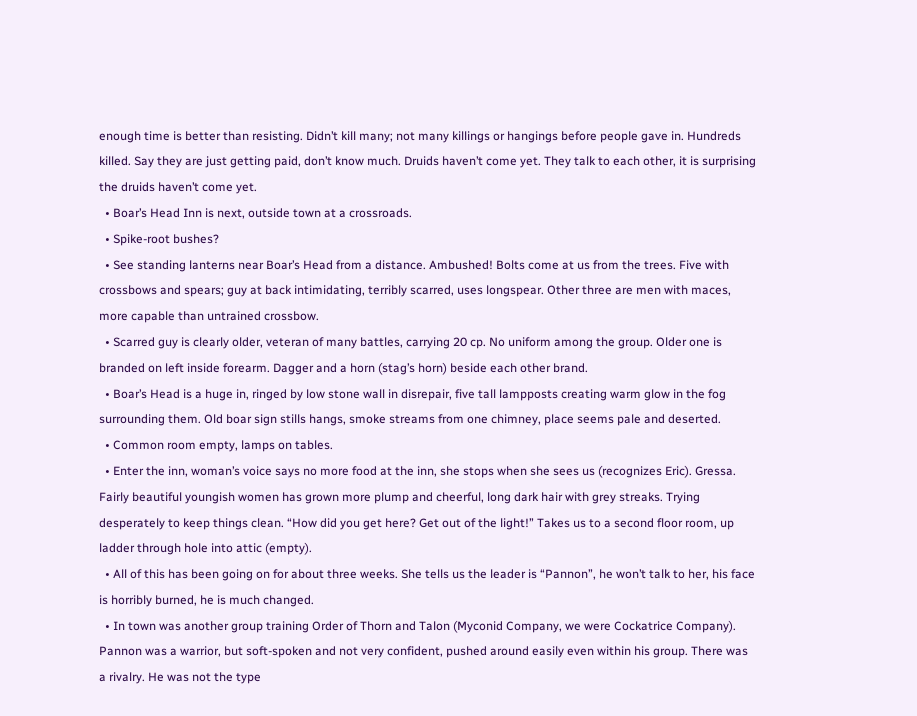enough time is better than resisting. Didn’t kill many; not many killings or hangings before people gave in. Hundreds killed. Say they are just getting paid, don’t know much. Druids haven’t come yet. They talk to each other, it is surprising the druids haven’t come yet.
  • Boar’s Head Inn is next, outside town at a crossroads.
  • Spike-root bushes?
  • See standing lanterns near Boar’s Head from a distance. Ambushed! Bolts come at us from the trees. Five with crossbows and spears; guy at back intimidating, terribly scarred, uses longspear. Other three are men with maces, more capable than untrained crossbow.
  • Scarred guy is clearly older, veteran of many battles, carrying 20 cp. No uniform among the group. Older one is branded on left inside forearm. Dagger and a horn (stag’s horn) beside each other brand.
  • Boar’s Head is a huge in, ringed by low stone wall in disrepair, five tall lampposts creating warm glow in the fog surrounding them. Old boar sign stills hangs, smoke streams from one chimney, place seems pale and deserted.
  • Common room empty, lamps on tables.
  • Enter the inn, woman’s voice says no more food at the inn, she stops when she sees us (recognizes Eric). Gressa. Fairly beautiful youngish women has grown more plump and cheerful, long dark hair with grey streaks. Trying desperately to keep things clean. “How did you get here? Get out of the light!” Takes us to a second floor room, up ladder through hole into attic (empty).
  • All of this has been going on for about three weeks. She tells us the leader is “Pannon”, he won’t talk to her, his face is horribly burned, he is much changed.
  • In town was another group training Order of Thorn and Talon (Myconid Company, we were Cockatrice Company). Pannon was a warrior, but soft-spoken and not very confident, pushed around easily even within his group. There was a rivalry. He was not the type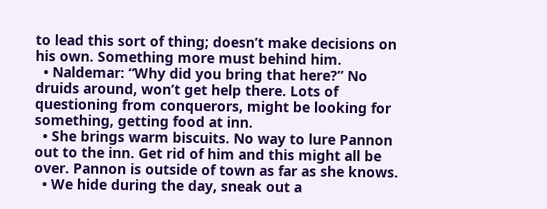to lead this sort of thing; doesn’t make decisions on his own. Something more must behind him.
  • Naldemar: “Why did you bring that here?” No druids around, won’t get help there. Lots of questioning from conquerors, might be looking for something, getting food at inn.
  • She brings warm biscuits. No way to lure Pannon out to the inn. Get rid of him and this might all be over. Pannon is outside of town as far as she knows.
  • We hide during the day, sneak out a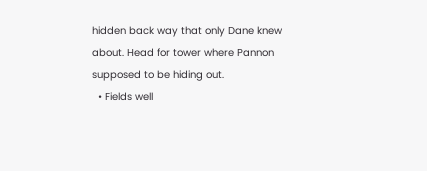hidden back way that only Dane knew about. Head for tower where Pannon supposed to be hiding out.
  • Fields well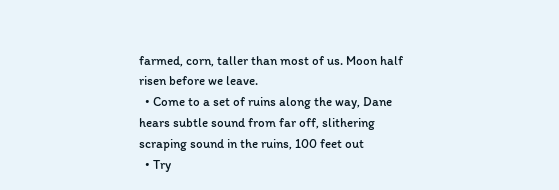farmed, corn, taller than most of us. Moon half risen before we leave.
  • Come to a set of ruins along the way, Dane hears subtle sound from far off, slithering scraping sound in the ruins, 100 feet out
  • Try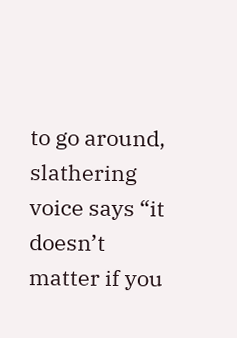to go around, slathering voice says “it doesn’t matter if you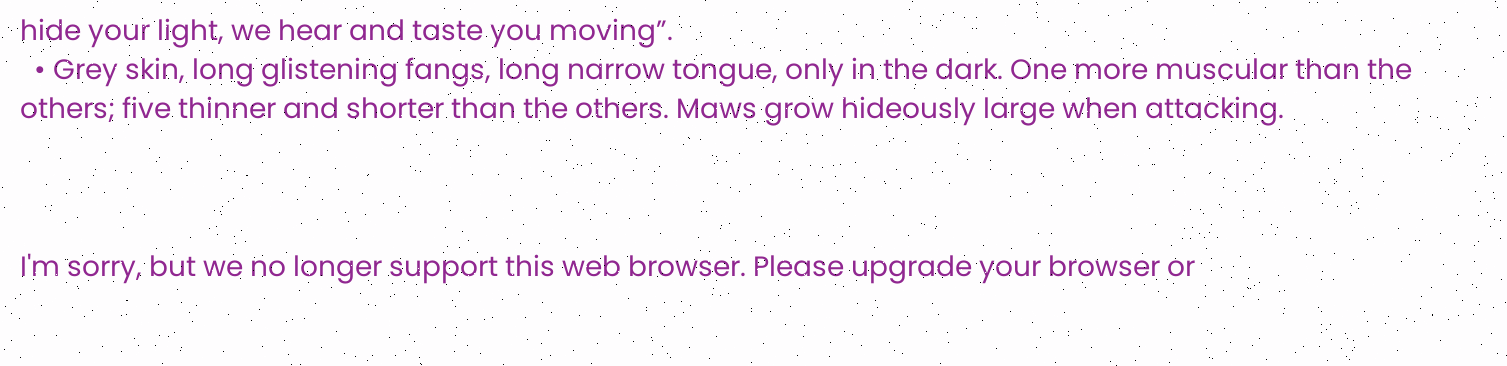hide your light, we hear and taste you moving”.
  • Grey skin, long glistening fangs, long narrow tongue, only in the dark. One more muscular than the others; five thinner and shorter than the others. Maws grow hideously large when attacking.



I'm sorry, but we no longer support this web browser. Please upgrade your browser or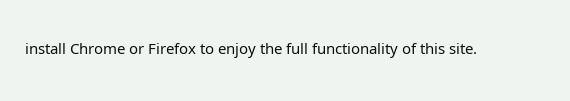install Chrome or Firefox to enjoy the full functionality of this site.